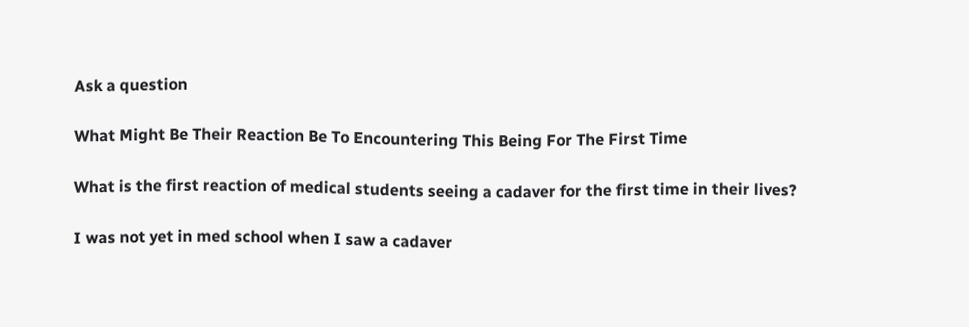Ask a question

What Might Be Their Reaction Be To Encountering This Being For The First Time

What is the first reaction of medical students seeing a cadaver for the first time in their lives?

I was not yet in med school when I saw a cadaver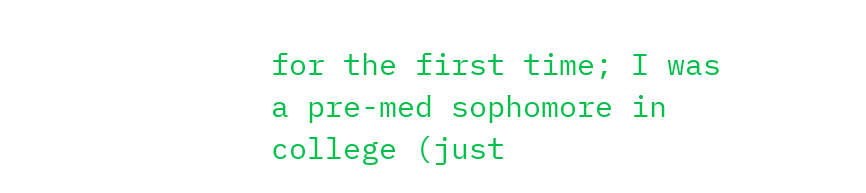for the first time; I was a pre-med sophomore in college (just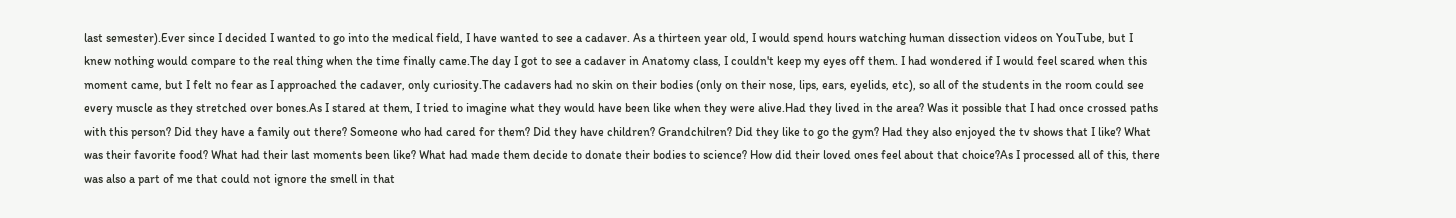last semester).Ever since I decided I wanted to go into the medical field, I have wanted to see a cadaver. As a thirteen year old, I would spend hours watching human dissection videos on YouTube, but I knew nothing would compare to the real thing when the time finally came.The day I got to see a cadaver in Anatomy class, I couldn't keep my eyes off them. I had wondered if I would feel scared when this moment came, but I felt no fear as I approached the cadaver, only curiosity.The cadavers had no skin on their bodies (only on their nose, lips, ears, eyelids, etc), so all of the students in the room could see every muscle as they stretched over bones.As I stared at them, I tried to imagine what they would have been like when they were alive.Had they lived in the area? Was it possible that I had once crossed paths with this person? Did they have a family out there? Someone who had cared for them? Did they have children? Grandchilren? Did they like to go the gym? Had they also enjoyed the tv shows that I like? What was their favorite food? What had their last moments been like? What had made them decide to donate their bodies to science? How did their loved ones feel about that choice?As I processed all of this, there was also a part of me that could not ignore the smell in that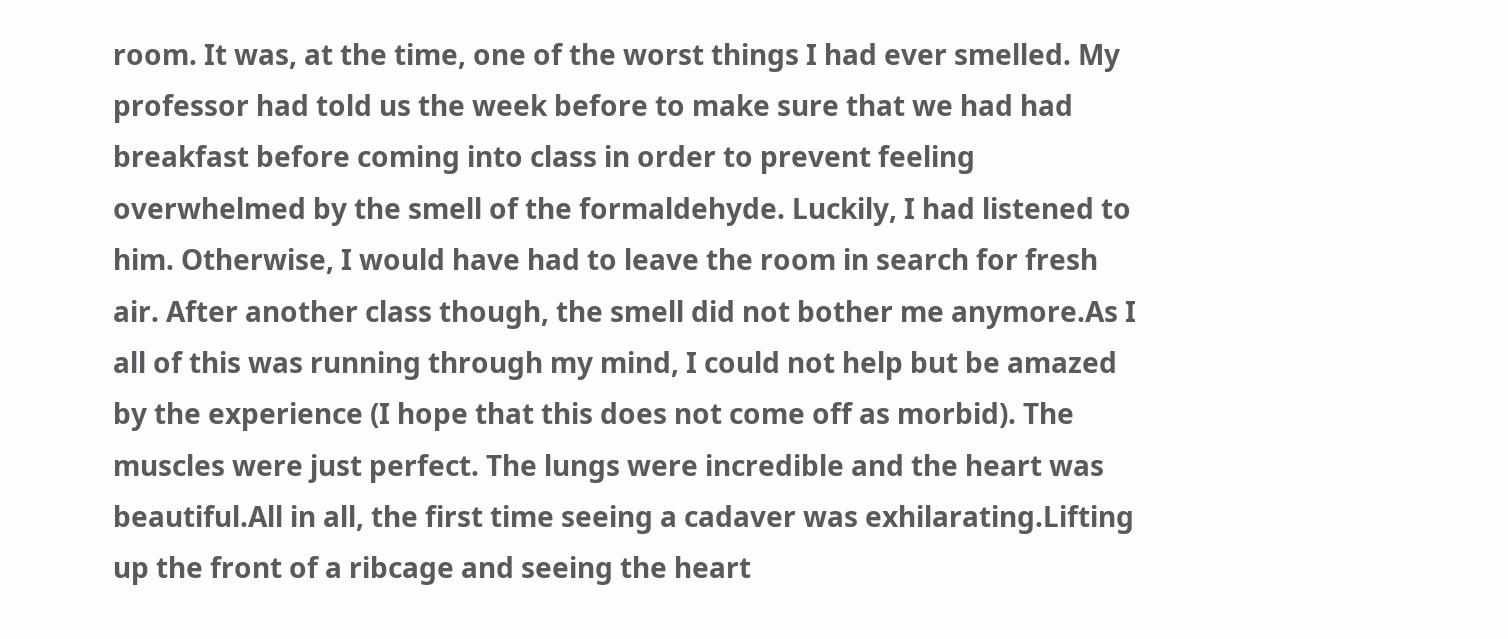room. It was, at the time, one of the worst things I had ever smelled. My professor had told us the week before to make sure that we had had breakfast before coming into class in order to prevent feeling overwhelmed by the smell of the formaldehyde. Luckily, I had listened to him. Otherwise, I would have had to leave the room in search for fresh air. After another class though, the smell did not bother me anymore.As I all of this was running through my mind, I could not help but be amazed by the experience (I hope that this does not come off as morbid). The muscles were just perfect. The lungs were incredible and the heart was beautiful.All in all, the first time seeing a cadaver was exhilarating.Lifting up the front of a ribcage and seeing the heart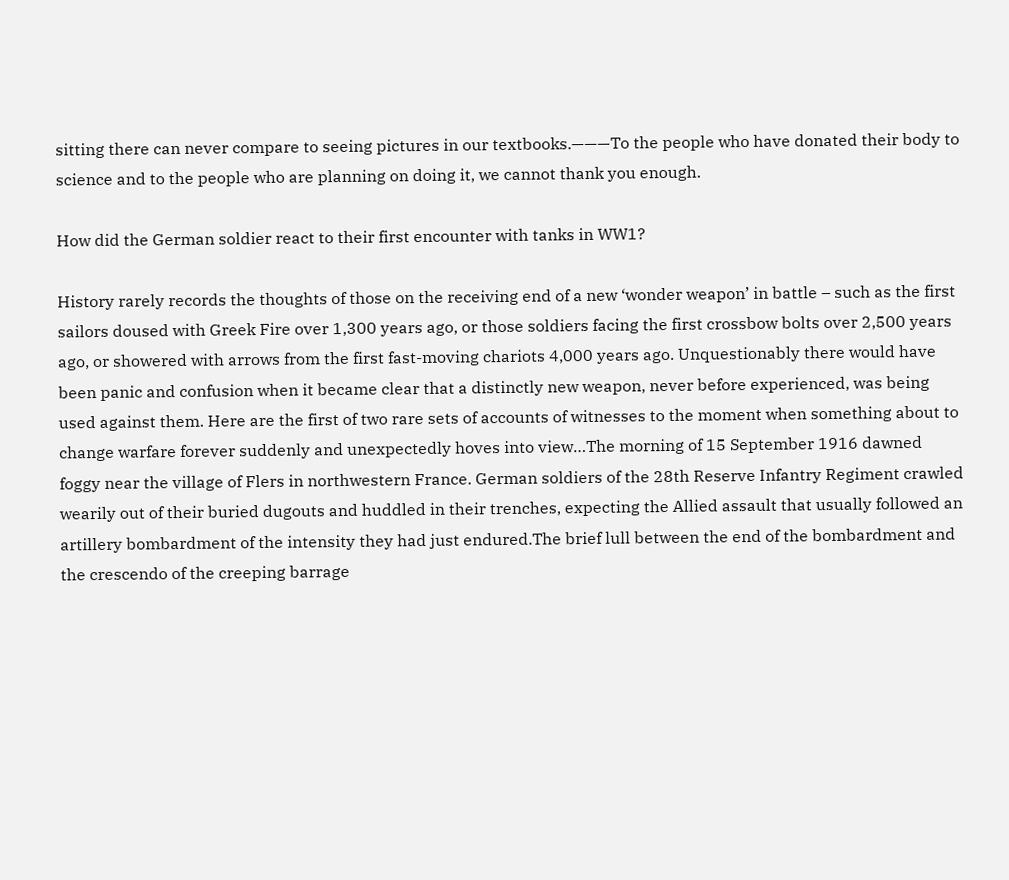sitting there can never compare to seeing pictures in our textbooks.———To the people who have donated their body to science and to the people who are planning on doing it, we cannot thank you enough.

How did the German soldier react to their first encounter with tanks in WW1?

History rarely records the thoughts of those on the receiving end of a new ‘wonder weapon’ in battle – such as the first sailors doused with Greek Fire over 1,300 years ago, or those soldiers facing the first crossbow bolts over 2,500 years ago, or showered with arrows from the first fast-moving chariots 4,000 years ago. Unquestionably there would have been panic and confusion when it became clear that a distinctly new weapon, never before experienced, was being used against them. Here are the first of two rare sets of accounts of witnesses to the moment when something about to change warfare forever suddenly and unexpectedly hoves into view…The morning of 15 September 1916 dawned foggy near the village of Flers in northwestern France. German soldiers of the 28th Reserve Infantry Regiment crawled wearily out of their buried dugouts and huddled in their trenches, expecting the Allied assault that usually followed an artillery bombardment of the intensity they had just endured.The brief lull between the end of the bombardment and the crescendo of the creeping barrage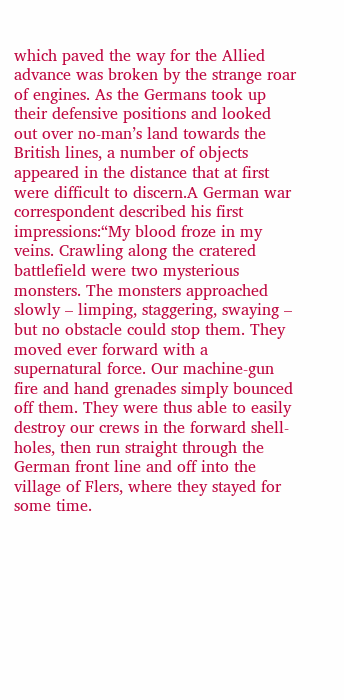which paved the way for the Allied advance was broken by the strange roar of engines. As the Germans took up their defensive positions and looked out over no-man’s land towards the British lines, a number of objects appeared in the distance that at first were difficult to discern.A German war correspondent described his first impressions:“My blood froze in my veins. Crawling along the cratered battlefield were two mysterious monsters. The monsters approached slowly – limping, staggering, swaying – but no obstacle could stop them. They moved ever forward with a supernatural force. Our machine-gun fire and hand grenades simply bounced off them. They were thus able to easily destroy our crews in the forward shell-holes, then run straight through the German front line and off into the village of Flers, where they stayed for some time.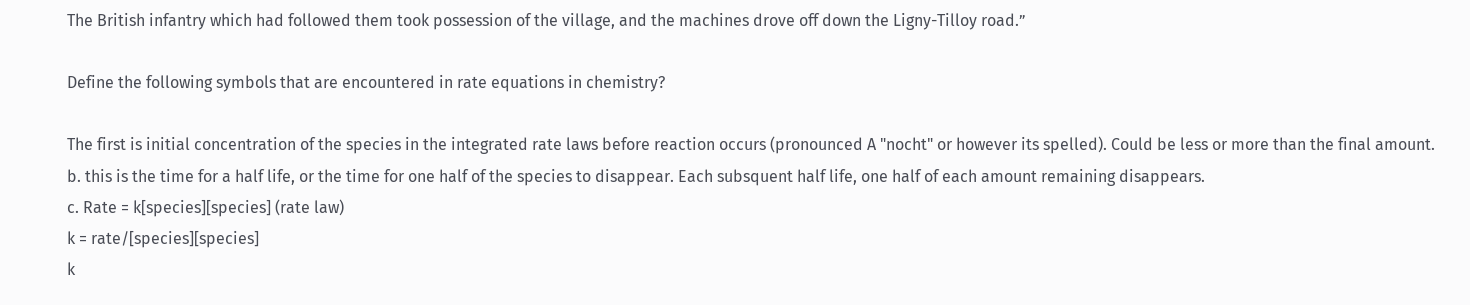The British infantry which had followed them took possession of the village, and the machines drove off down the Ligny-Tilloy road.”

Define the following symbols that are encountered in rate equations in chemistry?

The first is initial concentration of the species in the integrated rate laws before reaction occurs (pronounced A "nocht" or however its spelled). Could be less or more than the final amount.
b. this is the time for a half life, or the time for one half of the species to disappear. Each subsquent half life, one half of each amount remaining disappears.
c. Rate = k[species][species] (rate law)
k = rate/[species][species]
k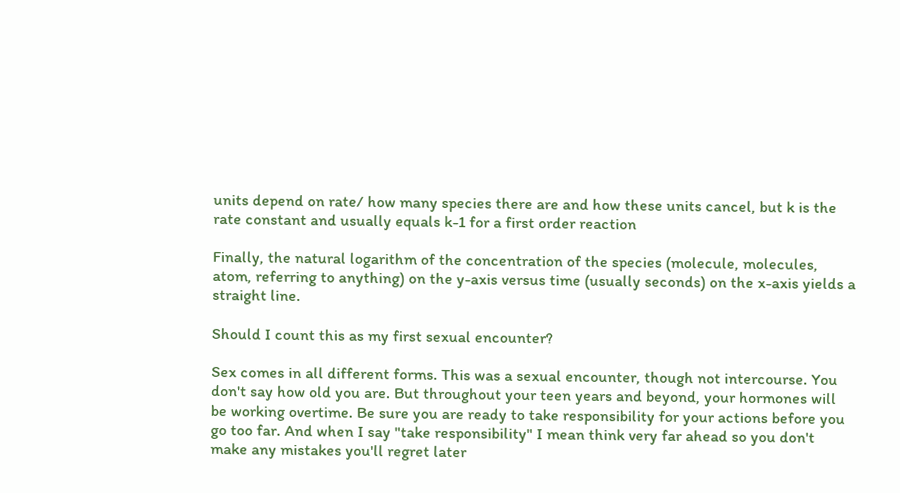units depend on rate/ how many species there are and how these units cancel, but k is the rate constant and usually equals k-1 for a first order reaction

Finally, the natural logarithm of the concentration of the species (molecule, molecules, atom, referring to anything) on the y-axis versus time (usually seconds) on the x-axis yields a straight line.

Should I count this as my first sexual encounter?

Sex comes in all different forms. This was a sexual encounter, though not intercourse. You don't say how old you are. But throughout your teen years and beyond, your hormones will be working overtime. Be sure you are ready to take responsibility for your actions before you go too far. And when I say "take responsibility" I mean think very far ahead so you don't make any mistakes you'll regret later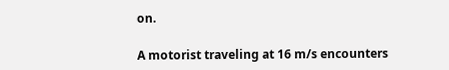on.

A motorist traveling at 16 m/s encounters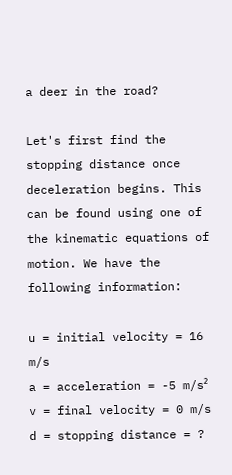a deer in the road?

Let's first find the stopping distance once deceleration begins. This can be found using one of the kinematic equations of motion. We have the following information:

u = initial velocity = 16 m/s
a = acceleration = -5 m/s²
v = final velocity = 0 m/s
d = stopping distance = ?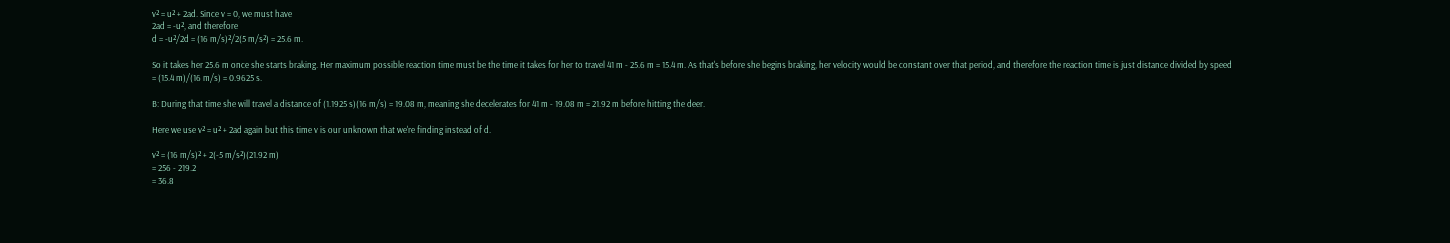v² = u² + 2ad. Since v = 0, we must have
2ad = -u², and therefore
d = -u²/2d = (16 m/s)²/2(5 m/s²) = 25.6 m.

So it takes her 25.6 m once she starts braking. Her maximum possible reaction time must be the time it takes for her to travel 41 m - 25.6 m = 15.4 m. As that's before she begins braking, her velocity would be constant over that period, and therefore the reaction time is just distance divided by speed
= (15.4 m)/(16 m/s) = 0.9625 s.

B: During that time she will travel a distance of (1.1925 s)(16 m/s) = 19.08 m, meaning she decelerates for 41 m - 19.08 m = 21.92 m before hitting the deer.

Here we use v² = u² + 2ad again but this time v is our unknown that we're finding instead of d.

v² = (16 m/s)² + 2(-5 m/s²)(21.92 m)
= 256 - 219.2
= 36.8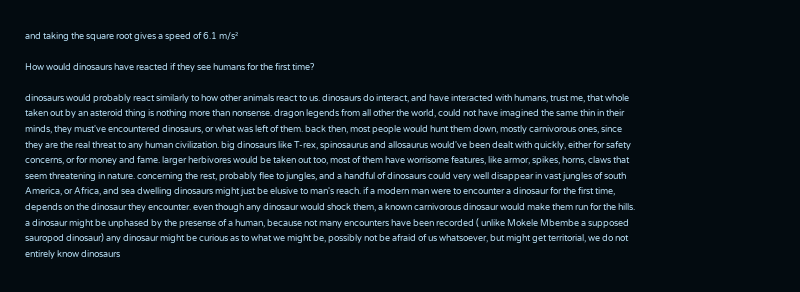and taking the square root gives a speed of 6.1 m/s²

How would dinosaurs have reacted if they see humans for the first time?

dinosaurs would probably react similarly to how other animals react to us. dinosaurs do interact, and have interacted with humans, trust me, that whole taken out by an asteroid thing is nothing more than nonsense. dragon legends from all other the world, could not have imagined the same thin in their minds, they must've encountered dinosaurs, or what was left of them. back then, most people would hunt them down, mostly carnivorous ones, since they are the real threat to any human civilization. big dinosaurs like T-rex, spinosaurus and allosaurus would've been dealt with quickly, either for safety concerns, or for money and fame. larger herbivores would be taken out too, most of them have worrisome features, like armor, spikes, horns, claws that seem threatening in nature. concerning the rest, probably flee to jungles, and a handful of dinosaurs could very well disappear in vast jungles of south America, or Africa, and sea dwelling dinosaurs might just be elusive to man's reach. if a modern man were to encounter a dinosaur for the first time, depends on the dinosaur they encounter. even though any dinosaur would shock them, a known carnivorous dinosaur would make them run for the hills. a dinosaur might be unphased by the presense of a human, because not many encounters have been recorded ( unlike Mokele Mbembe a supposed sauropod dinosaur) any dinosaur might be curious as to what we might be, possibly not be afraid of us whatsoever, but might get territorial, we do not entirely know dinosaurs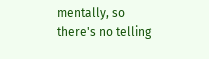mentally, so there's no telling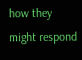how they might respond